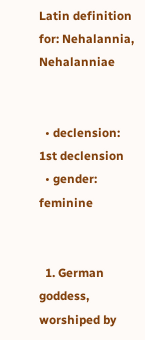Latin definition for: Nehalannia, Nehalanniae


  • declension: 1st declension
  • gender: feminine


  1. German goddess, worshiped by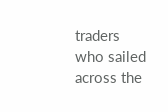traders who sailed across the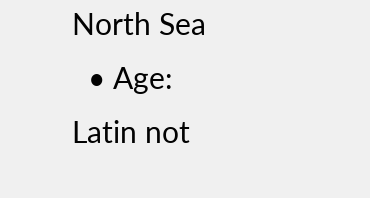North Sea
  • Age: Latin not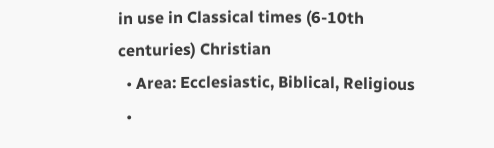in use in Classical times (6-10th centuries) Christian
  • Area: Ecclesiastic, Biblical, Religious
  •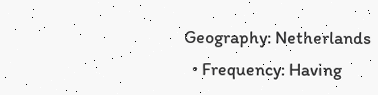Geography: Netherlands
  • Frequency: Having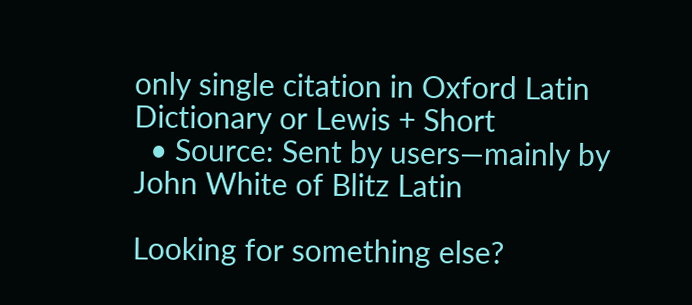only single citation in Oxford Latin Dictionary or Lewis + Short
  • Source: Sent by users—mainly by John White of Blitz Latin

Looking for something else?